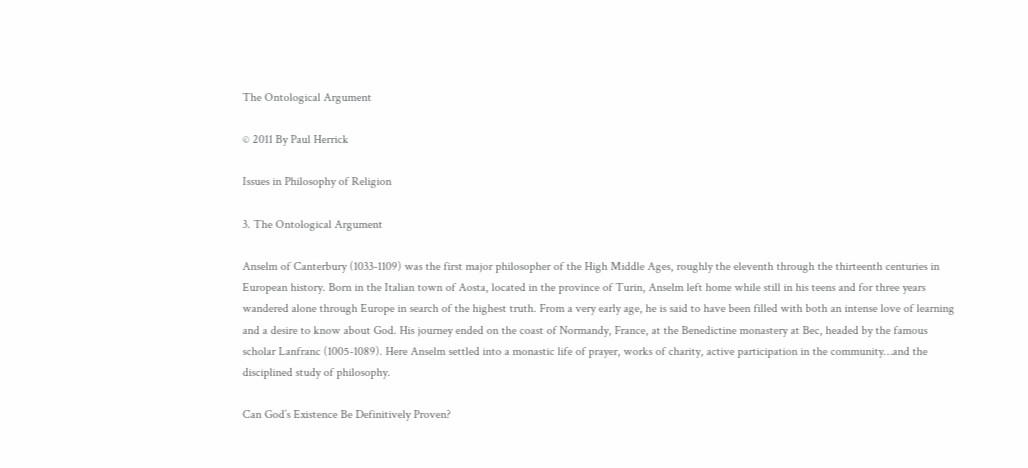The Ontological Argument

© 2011 By Paul Herrick

Issues in Philosophy of Religion

3. The Ontological Argument

Anselm of Canterbury (1033-1109) was the first major philosopher of the High Middle Ages, roughly the eleventh through the thirteenth centuries in European history. Born in the Italian town of Aosta, located in the province of Turin, Anselm left home while still in his teens and for three years wandered alone through Europe in search of the highest truth. From a very early age, he is said to have been filled with both an intense love of learning and a desire to know about God. His journey ended on the coast of Normandy, France, at the Benedictine monastery at Bec, headed by the famous scholar Lanfranc (1005-1089). Here Anselm settled into a monastic life of prayer, works of charity, active participation in the community…and the disciplined study of philosophy.

Can God’s Existence Be Definitively Proven?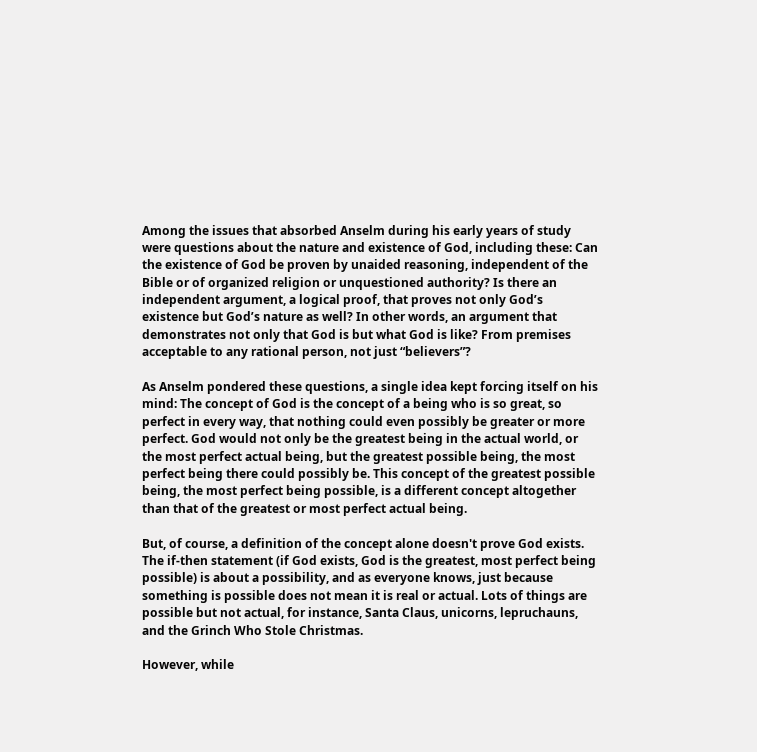Among the issues that absorbed Anselm during his early years of study were questions about the nature and existence of God, including these: Can the existence of God be proven by unaided reasoning, independent of the Bible or of organized religion or unquestioned authority? Is there an independent argument, a logical proof, that proves not only God’s existence but God’s nature as well? In other words, an argument that demonstrates not only that God is but what God is like? From premises acceptable to any rational person, not just “believers”?

As Anselm pondered these questions, a single idea kept forcing itself on his mind: The concept of God is the concept of a being who is so great, so perfect in every way, that nothing could even possibly be greater or more perfect. God would not only be the greatest being in the actual world, or the most perfect actual being, but the greatest possible being, the most perfect being there could possibly be. This concept of the greatest possible being, the most perfect being possible, is a different concept altogether than that of the greatest or most perfect actual being.

But, of course, a definition of the concept alone doesn't prove God exists. The if-then statement (if God exists, God is the greatest, most perfect being possible) is about a possibility, and as everyone knows, just because something is possible does not mean it is real or actual. Lots of things are possible but not actual, for instance, Santa Claus, unicorns, lepruchauns, and the Grinch Who Stole Christmas.

However, while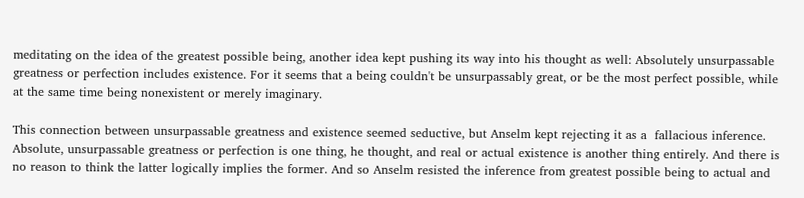meditating on the idea of the greatest possible being, another idea kept pushing its way into his thought as well: Absolutely unsurpassable greatness or perfection includes existence. For it seems that a being couldn't be unsurpassably great, or be the most perfect possible, while at the same time being nonexistent or merely imaginary.

This connection between unsurpassable greatness and existence seemed seductive, but Anselm kept rejecting it as a  fallacious inference. Absolute, unsurpassable greatness or perfection is one thing, he thought, and real or actual existence is another thing entirely. And there is no reason to think the latter logically implies the former. And so Anselm resisted the inference from greatest possible being to actual and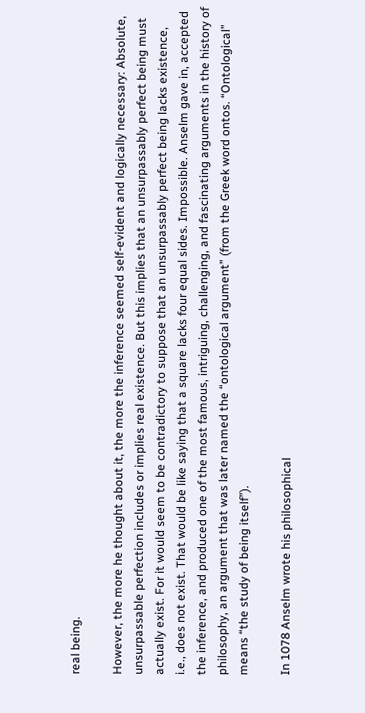real being.

However, the more he thought about it, the more the inference seemed self-evident and logically necessary: Absolute, unsurpassable perfection includes or implies real existence. But this implies that an unsurpassably perfect being must actually exist. For it would seem to be contradictory to suppose that an unsurpassably perfect being lacks existence, i.e., does not exist. That would be like saying that a square lacks four equal sides. Impossible. Anselm gave in, accepted the inference, and produced one of the most famous, intriguing, challenging, and fascinating arguments in the history of philosophy, an argument that was later named the “ontological argument” (from the Greek word ontos. “Ontological” means “the study of being itself”).

In 1078 Anselm wrote his philosophical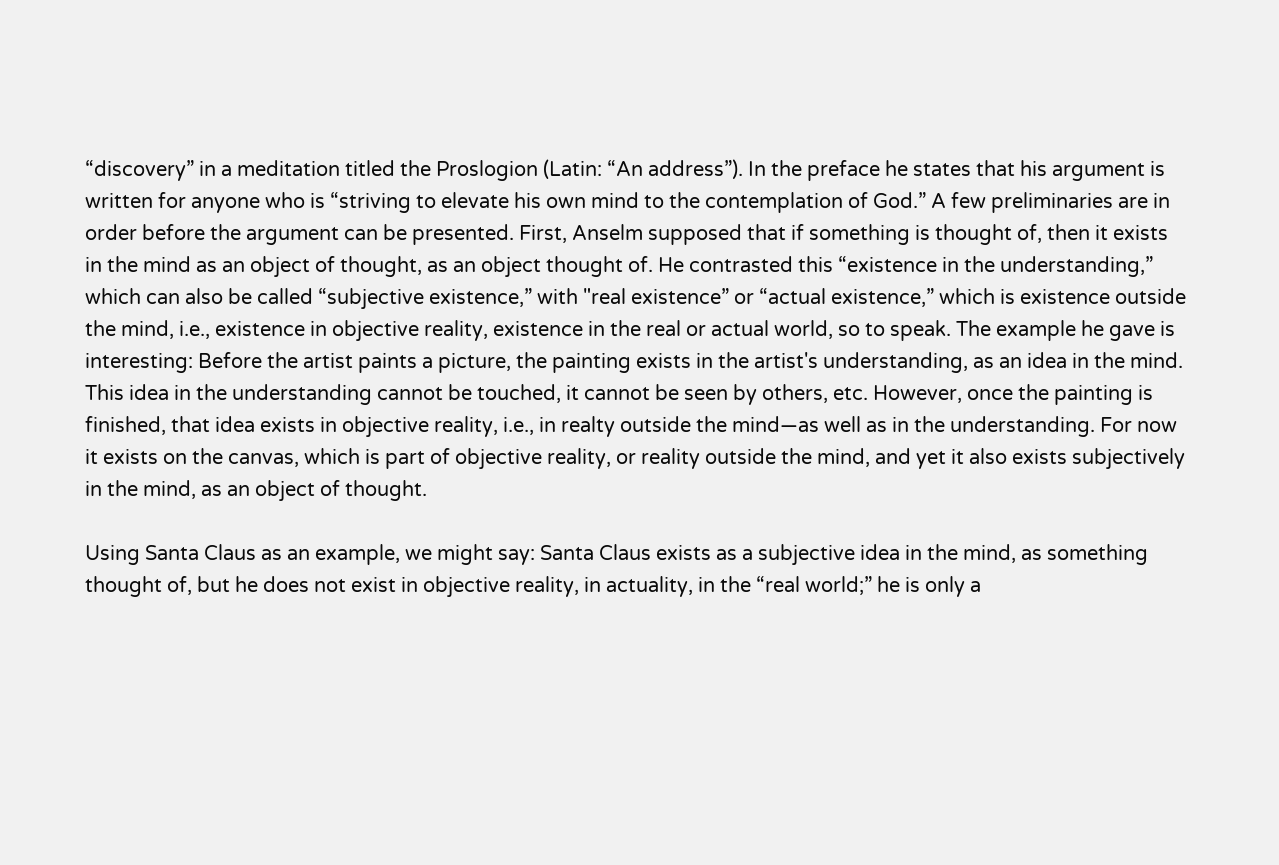“discovery” in a meditation titled the Proslogion (Latin: “An address”). In the preface he states that his argument is written for anyone who is “striving to elevate his own mind to the contemplation of God.” A few preliminaries are in order before the argument can be presented. First, Anselm supposed that if something is thought of, then it exists in the mind as an object of thought, as an object thought of. He contrasted this “existence in the understanding,” which can also be called “subjective existence,” with "real existence” or “actual existence,” which is existence outside the mind, i.e., existence in objective reality, existence in the real or actual world, so to speak. The example he gave is interesting: Before the artist paints a picture, the painting exists in the artist's understanding, as an idea in the mind. This idea in the understanding cannot be touched, it cannot be seen by others, etc. However, once the painting is finished, that idea exists in objective reality, i.e., in realty outside the mind—as well as in the understanding. For now it exists on the canvas, which is part of objective reality, or reality outside the mind, and yet it also exists subjectively in the mind, as an object of thought.

Using Santa Claus as an example, we might say: Santa Claus exists as a subjective idea in the mind, as something thought of, but he does not exist in objective reality, in actuality, in the “real world;” he is only a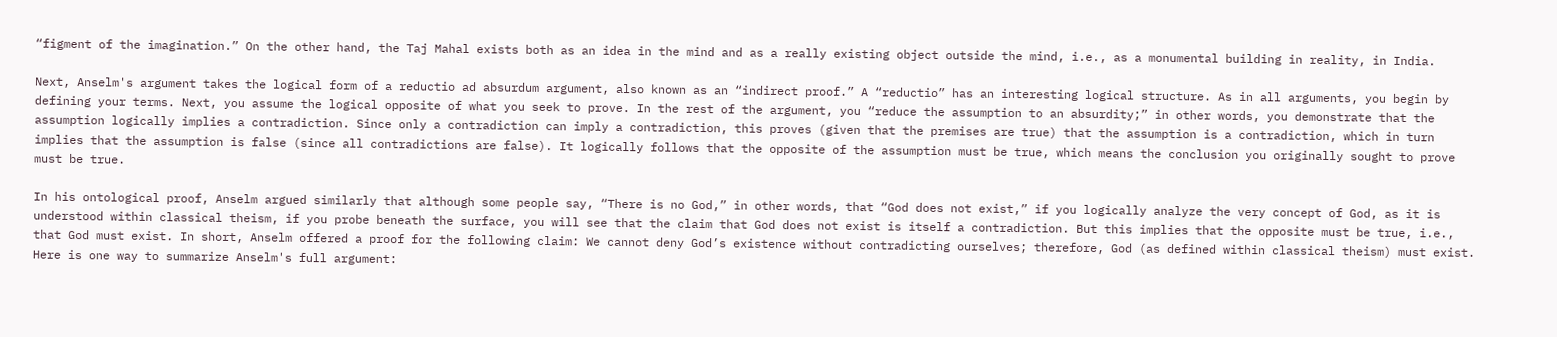“figment of the imagination.” On the other hand, the Taj Mahal exists both as an idea in the mind and as a really existing object outside the mind, i.e., as a monumental building in reality, in India.

Next, Anselm's argument takes the logical form of a reductio ad absurdum argument, also known as an “indirect proof.” A “reductio” has an interesting logical structure. As in all arguments, you begin by defining your terms. Next, you assume the logical opposite of what you seek to prove. In the rest of the argument, you “reduce the assumption to an absurdity;” in other words, you demonstrate that the assumption logically implies a contradiction. Since only a contradiction can imply a contradiction, this proves (given that the premises are true) that the assumption is a contradiction, which in turn implies that the assumption is false (since all contradictions are false). It logically follows that the opposite of the assumption must be true, which means the conclusion you originally sought to prove must be true.

In his ontological proof, Anselm argued similarly that although some people say, “There is no God,” in other words, that “God does not exist,” if you logically analyze the very concept of God, as it is understood within classical theism, if you probe beneath the surface, you will see that the claim that God does not exist is itself a contradiction. But this implies that the opposite must be true, i.e., that God must exist. In short, Anselm offered a proof for the following claim: We cannot deny God’s existence without contradicting ourselves; therefore, God (as defined within classical theism) must exist. Here is one way to summarize Anselm's full argument: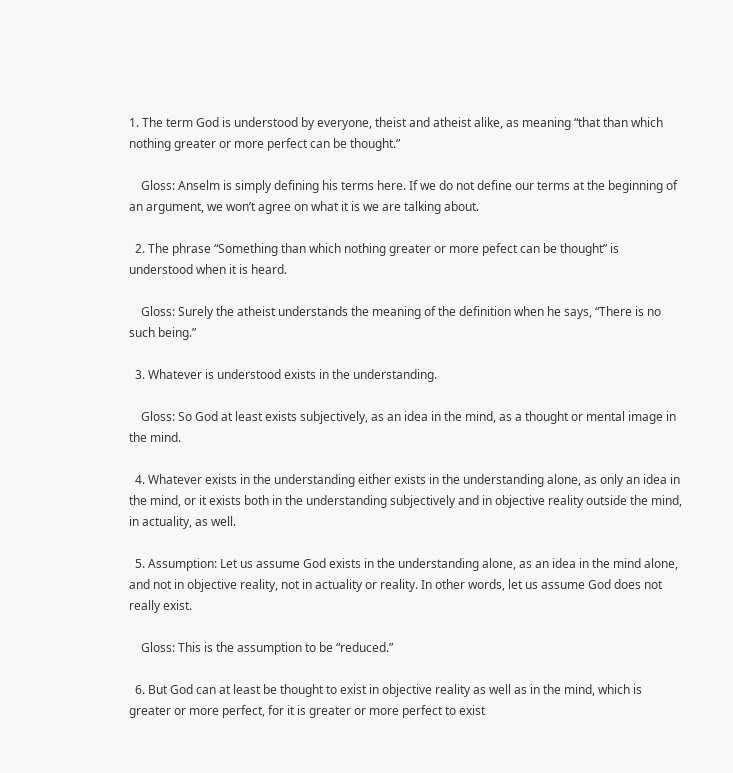1. The term God is understood by everyone, theist and atheist alike, as meaning “that than which nothing greater or more perfect can be thought.”

    Gloss: Anselm is simply defining his terms here. If we do not define our terms at the beginning of an argument, we won’t agree on what it is we are talking about.

  2. The phrase “Something than which nothing greater or more pefect can be thought” is understood when it is heard.

    Gloss: Surely the atheist understands the meaning of the definition when he says, “There is no such being.”

  3. Whatever is understood exists in the understanding.

    Gloss: So God at least exists subjectively, as an idea in the mind, as a thought or mental image in the mind.

  4. Whatever exists in the understanding either exists in the understanding alone, as only an idea in the mind, or it exists both in the understanding subjectively and in objective reality outside the mind, in actuality, as well.

  5. Assumption: Let us assume God exists in the understanding alone, as an idea in the mind alone, and not in objective reality, not in actuality or reality. In other words, let us assume God does not really exist.

    Gloss: This is the assumption to be “reduced.”

  6. But God can at least be thought to exist in objective reality as well as in the mind, which is greater or more perfect, for it is greater or more perfect to exist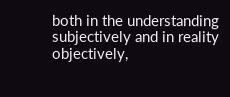both in the understanding subjectively and in reality objectively,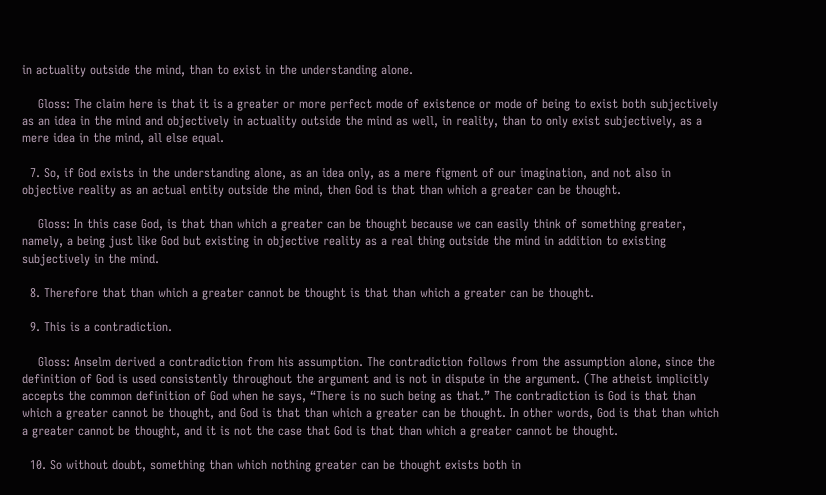in actuality outside the mind, than to exist in the understanding alone.

    Gloss: The claim here is that it is a greater or more perfect mode of existence or mode of being to exist both subjectively as an idea in the mind and objectively in actuality outside the mind as well, in reality, than to only exist subjectively, as a mere idea in the mind, all else equal.

  7. So, if God exists in the understanding alone, as an idea only, as a mere figment of our imagination, and not also in objective reality as an actual entity outside the mind, then God is that than which a greater can be thought.

    Gloss: In this case God, is that than which a greater can be thought because we can easily think of something greater, namely, a being just like God but existing in objective reality as a real thing outside the mind in addition to existing subjectively in the mind.

  8. Therefore that than which a greater cannot be thought is that than which a greater can be thought.

  9. This is a contradiction.

    Gloss: Anselm derived a contradiction from his assumption. The contradiction follows from the assumption alone, since the definition of God is used consistently throughout the argument and is not in dispute in the argument. (The atheist implicitly accepts the common definition of God when he says, “There is no such being as that.” The contradiction is God is that than which a greater cannot be thought, and God is that than which a greater can be thought. In other words, God is that than which a greater cannot be thought, and it is not the case that God is that than which a greater cannot be thought.

  10. So without doubt, something than which nothing greater can be thought exists both in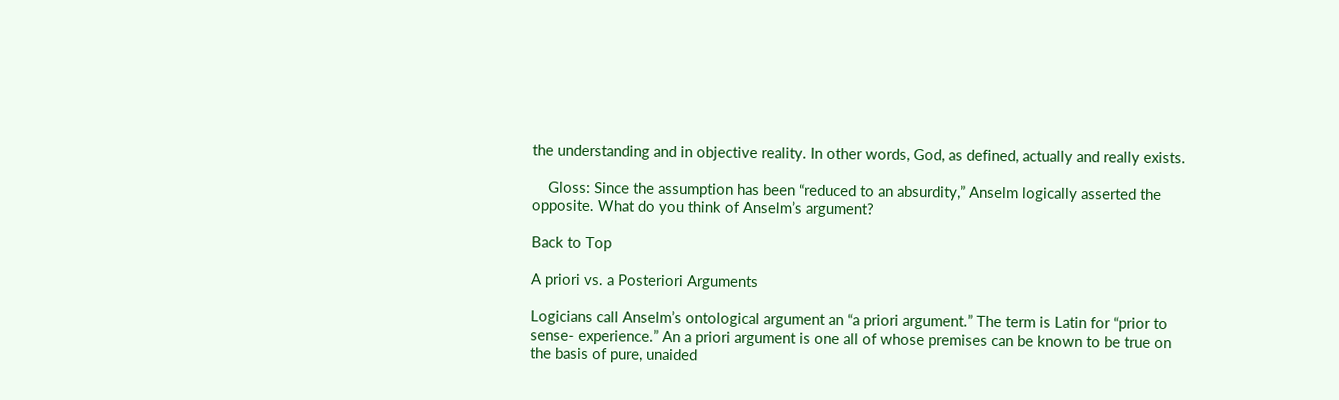the understanding and in objective reality. In other words, God, as defined, actually and really exists.

    Gloss: Since the assumption has been “reduced to an absurdity,” Anselm logically asserted the opposite. What do you think of Anselm’s argument?

Back to Top

A priori vs. a Posteriori Arguments

Logicians call Anselm’s ontological argument an “a priori argument.” The term is Latin for “prior to sense- experience.” An a priori argument is one all of whose premises can be known to be true on the basis of pure, unaided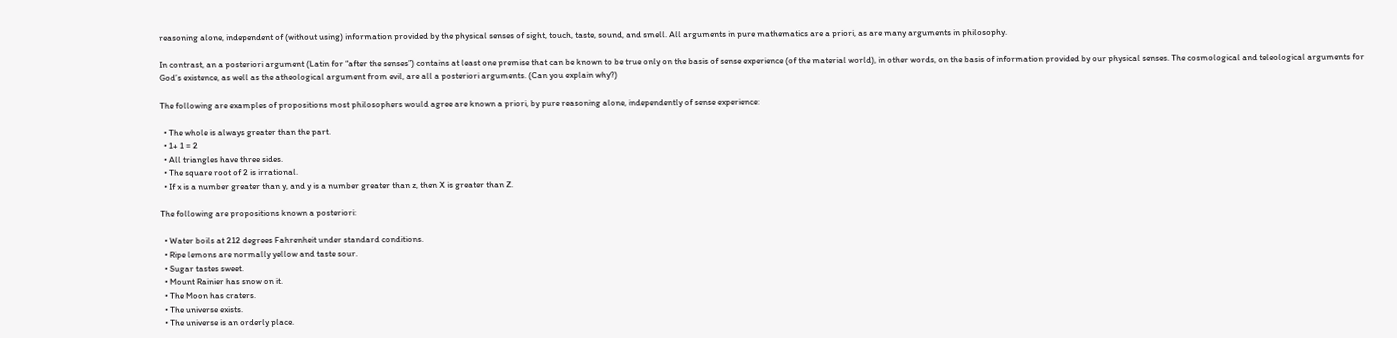reasoning alone, independent of (without using) information provided by the physical senses of sight, touch, taste, sound, and smell. All arguments in pure mathematics are a priori, as are many arguments in philosophy.

In contrast, an a posteriori argument (Latin for “after the senses”) contains at least one premise that can be known to be true only on the basis of sense experience (of the material world), in other words, on the basis of information provided by our physical senses. The cosmological and teleological arguments for God’s existence, as well as the atheological argument from evil, are all a posteriori arguments. (Can you explain why?)

The following are examples of propositions most philosophers would agree are known a priori, by pure reasoning alone, independently of sense experience:

  • The whole is always greater than the part.
  • 1+ 1 = 2
  • All triangles have three sides.
  • The square root of 2 is irrational.
  • If x is a number greater than y, and y is a number greater than z, then X is greater than Z.

The following are propositions known a posteriori:

  • Water boils at 212 degrees Fahrenheit under standard conditions.
  • Ripe lemons are normally yellow and taste sour.
  • Sugar tastes sweet.
  • Mount Rainier has snow on it.
  • The Moon has craters.
  • The universe exists.
  • The universe is an orderly place.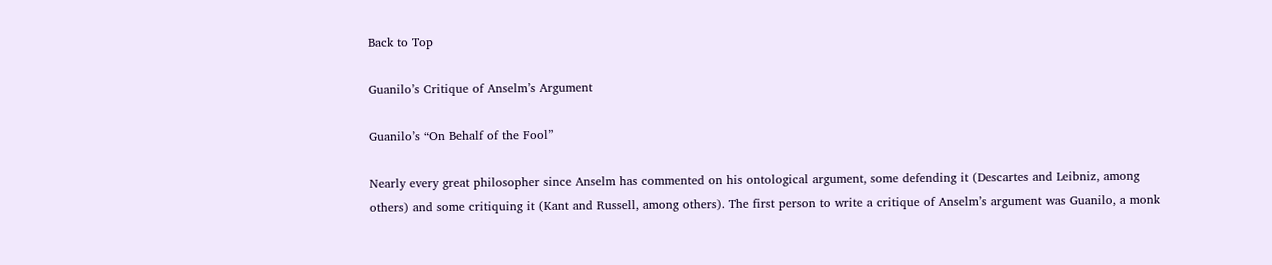Back to Top

Guanilo’s Critique of Anselm’s Argument

Guanilo’s “On Behalf of the Fool”

Nearly every great philosopher since Anselm has commented on his ontological argument, some defending it (Descartes and Leibniz, among others) and some critiquing it (Kant and Russell, among others). The first person to write a critique of Anselm’s argument was Guanilo, a monk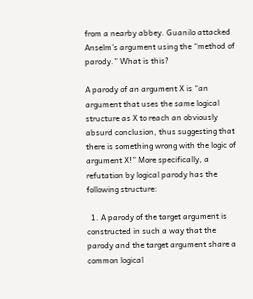from a nearby abbey. Guanilo attacked Anselm’s argument using the “method of parody.” What is this?

A parody of an argument X is “an argument that uses the same logical structure as X to reach an obviously absurd conclusion, thus suggesting that there is something wrong with the logic of argument X!” More specifically, a refutation by logical parody has the following structure:

  1. A parody of the target argument is constructed in such a way that the parody and the target argument share a common logical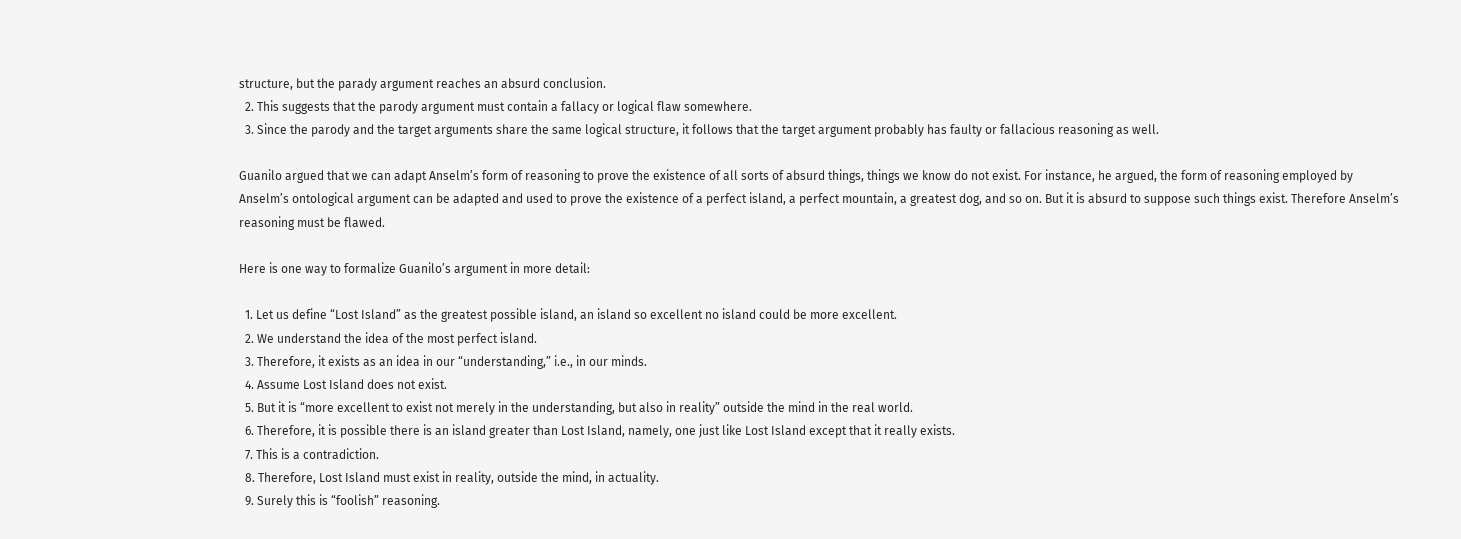structure, but the parady argument reaches an absurd conclusion.
  2. This suggests that the parody argument must contain a fallacy or logical flaw somewhere.
  3. Since the parody and the target arguments share the same logical structure, it follows that the target argument probably has faulty or fallacious reasoning as well.

Guanilo argued that we can adapt Anselm’s form of reasoning to prove the existence of all sorts of absurd things, things we know do not exist. For instance, he argued, the form of reasoning employed by Anselm’s ontological argument can be adapted and used to prove the existence of a perfect island, a perfect mountain, a greatest dog, and so on. But it is absurd to suppose such things exist. Therefore Anselm’s reasoning must be flawed.

Here is one way to formalize Guanilo’s argument in more detail:

  1. Let us define “Lost Island” as the greatest possible island, an island so excellent no island could be more excellent.
  2. We understand the idea of the most perfect island.
  3. Therefore, it exists as an idea in our “understanding,” i.e., in our minds.
  4. Assume Lost Island does not exist.
  5. But it is “more excellent to exist not merely in the understanding, but also in reality” outside the mind in the real world.
  6. Therefore, it is possible there is an island greater than Lost Island, namely, one just like Lost Island except that it really exists.
  7. This is a contradiction.
  8. Therefore, Lost Island must exist in reality, outside the mind, in actuality.
  9. Surely this is “foolish” reasoning.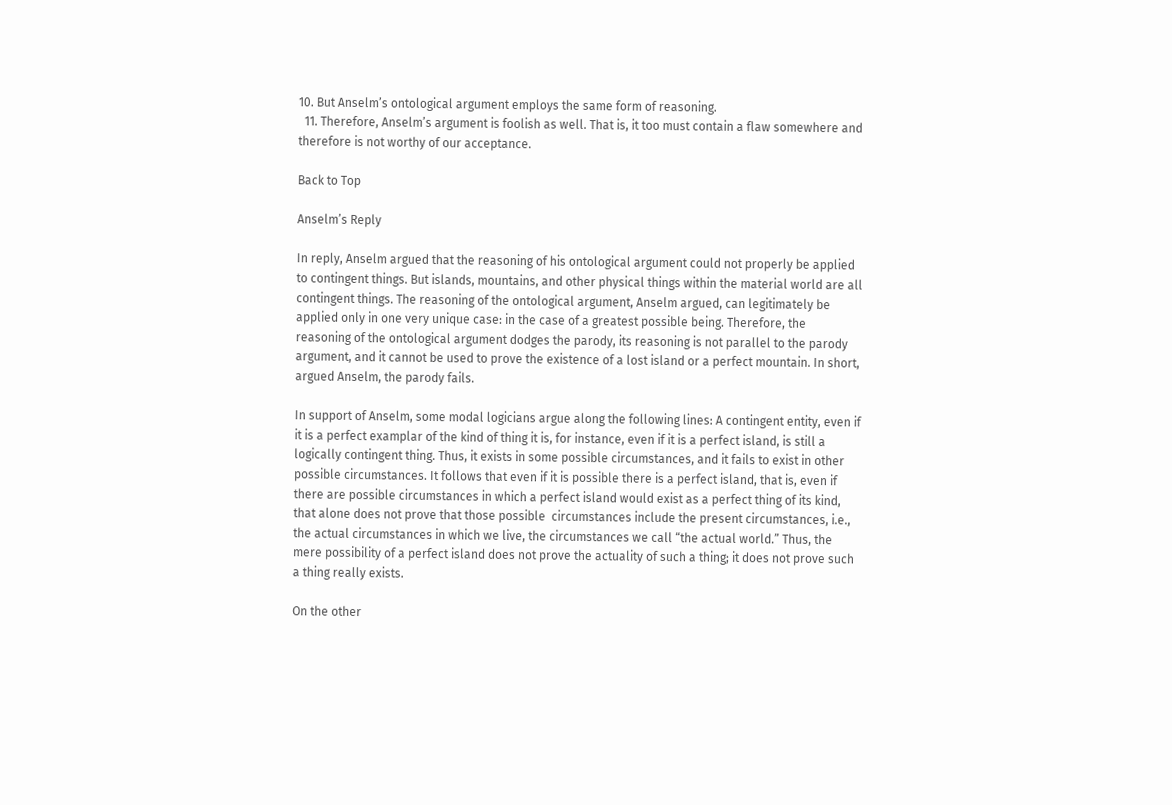10. But Anselm’s ontological argument employs the same form of reasoning.
  11. Therefore, Anselm’s argument is foolish as well. That is, it too must contain a flaw somewhere and therefore is not worthy of our acceptance.

Back to Top

Anselm’s Reply

In reply, Anselm argued that the reasoning of his ontological argument could not properly be applied to contingent things. But islands, mountains, and other physical things within the material world are all contingent things. The reasoning of the ontological argument, Anselm argued, can legitimately be applied only in one very unique case: in the case of a greatest possible being. Therefore, the reasoning of the ontological argument dodges the parody, its reasoning is not parallel to the parody argument, and it cannot be used to prove the existence of a lost island or a perfect mountain. In short, argued Anselm, the parody fails.

In support of Anselm, some modal logicians argue along the following lines: A contingent entity, even if it is a perfect examplar of the kind of thing it is, for instance, even if it is a perfect island, is still a logically contingent thing. Thus, it exists in some possible circumstances, and it fails to exist in other possible circumstances. It follows that even if it is possible there is a perfect island, that is, even if there are possible circumstances in which a perfect island would exist as a perfect thing of its kind, that alone does not prove that those possible  circumstances include the present circumstances, i.e., the actual circumstances in which we live, the circumstances we call “the actual world.” Thus, the mere possibility of a perfect island does not prove the actuality of such a thing; it does not prove such a thing really exists.

On the other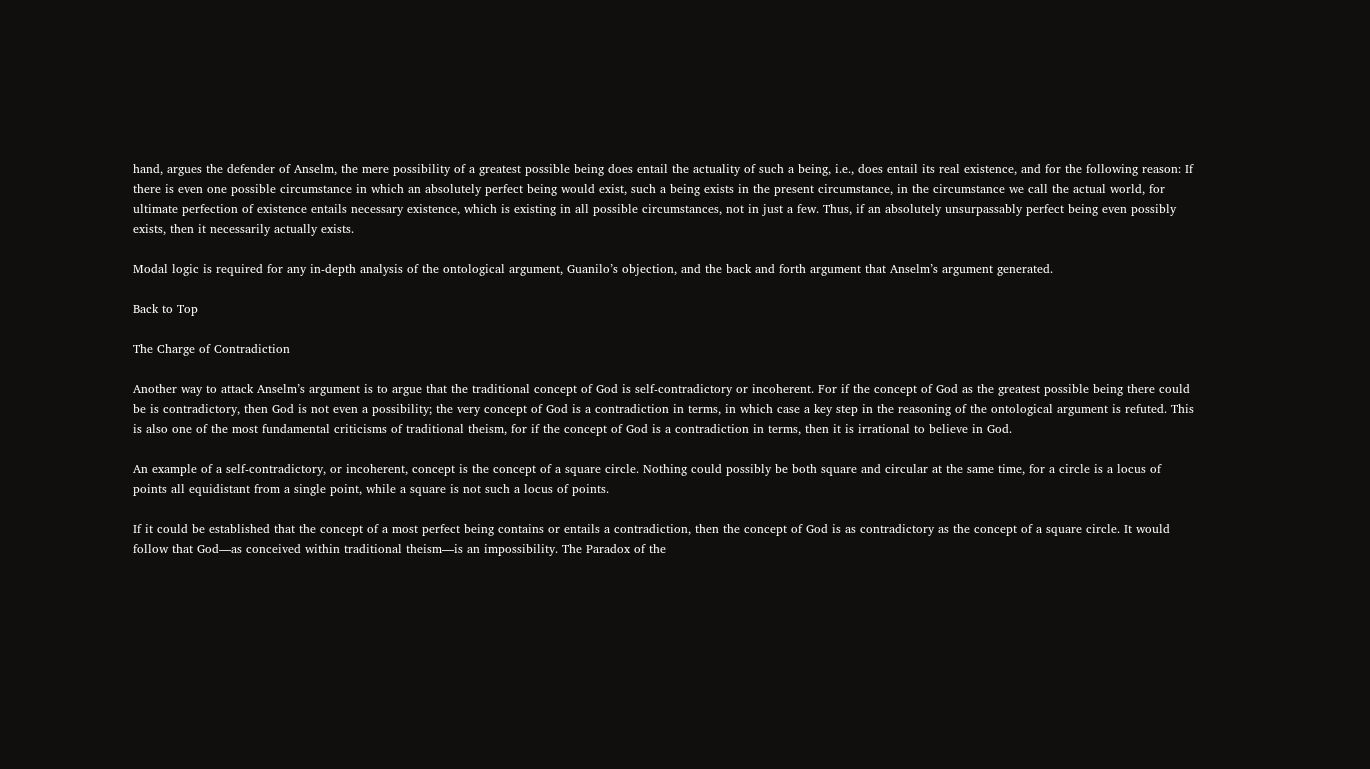hand, argues the defender of Anselm, the mere possibility of a greatest possible being does entail the actuality of such a being, i.e., does entail its real existence, and for the following reason: If there is even one possible circumstance in which an absolutely perfect being would exist, such a being exists in the present circumstance, in the circumstance we call the actual world, for ultimate perfection of existence entails necessary existence, which is existing in all possible circumstances, not in just a few. Thus, if an absolutely unsurpassably perfect being even possibly exists, then it necessarily actually exists.

Modal logic is required for any in-depth analysis of the ontological argument, Guanilo’s objection, and the back and forth argument that Anselm’s argument generated.

Back to Top

The Charge of Contradiction

Another way to attack Anselm’s argument is to argue that the traditional concept of God is self-contradictory or incoherent. For if the concept of God as the greatest possible being there could be is contradictory, then God is not even a possibility; the very concept of God is a contradiction in terms, in which case a key step in the reasoning of the ontological argument is refuted. This is also one of the most fundamental criticisms of traditional theism, for if the concept of God is a contradiction in terms, then it is irrational to believe in God.

An example of a self-contradictory, or incoherent, concept is the concept of a square circle. Nothing could possibly be both square and circular at the same time, for a circle is a locus of points all equidistant from a single point, while a square is not such a locus of points.

If it could be established that the concept of a most perfect being contains or entails a contradiction, then the concept of God is as contradictory as the concept of a square circle. It would follow that God—as conceived within traditional theism—is an impossibility. The Paradox of the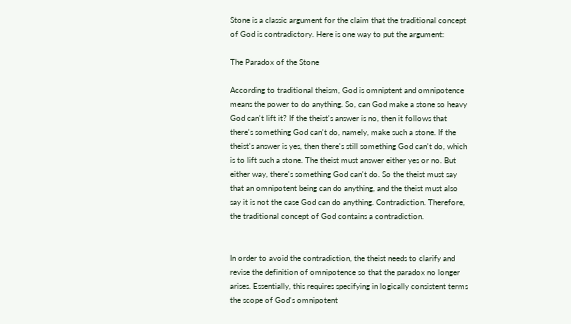Stone is a classic argument for the claim that the traditional concept of God is contradictory. Here is one way to put the argument:

The Paradox of the Stone

According to traditional theism, God is omniptent and omnipotence means the power to do anything. So, can God make a stone so heavy God can't lift it? If the theist's answer is no, then it follows that there's something God can't do, namely, make such a stone. If the theist's answer is yes, then there's still something God can't do, which is to lift such a stone. The theist must answer either yes or no. But either way, there's something God can't do. So the theist must say that an omnipotent being can do anything, and the theist must also say it is not the case God can do anything. Contradiction. Therefore, the traditional concept of God contains a contradiction.


In order to avoid the contradiction, the theist needs to clarify and revise the definition of omnipotence so that the paradox no longer arises. Essentially, this requires specifying in logically consistent terms the scope of God's omnipotent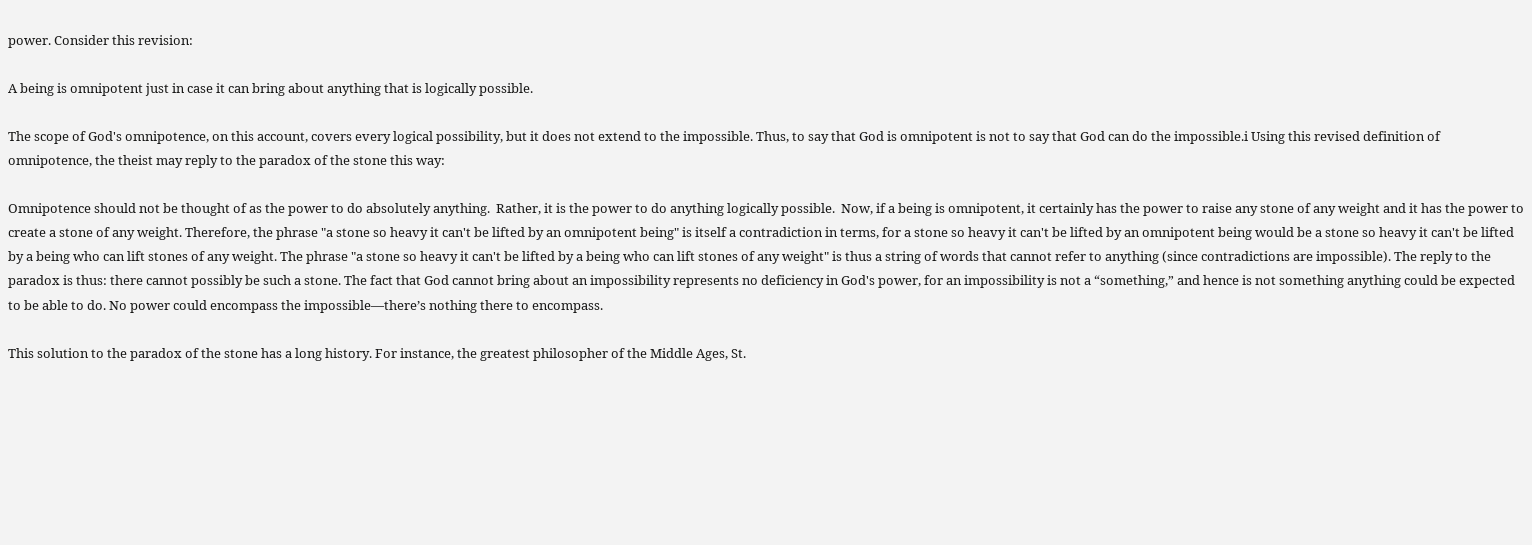power. Consider this revision:

A being is omnipotent just in case it can bring about anything that is logically possible.

The scope of God's omnipotence, on this account, covers every logical possibility, but it does not extend to the impossible. Thus, to say that God is omnipotent is not to say that God can do the impossible.i Using this revised definition of omnipotence, the theist may reply to the paradox of the stone this way:

Omnipotence should not be thought of as the power to do absolutely anything.  Rather, it is the power to do anything logically possible.  Now, if a being is omnipotent, it certainly has the power to raise any stone of any weight and it has the power to create a stone of any weight. Therefore, the phrase "a stone so heavy it can't be lifted by an omnipotent being" is itself a contradiction in terms, for a stone so heavy it can't be lifted by an omnipotent being would be a stone so heavy it can't be lifted by a being who can lift stones of any weight. The phrase "a stone so heavy it can't be lifted by a being who can lift stones of any weight" is thus a string of words that cannot refer to anything (since contradictions are impossible). The reply to the paradox is thus: there cannot possibly be such a stone. The fact that God cannot bring about an impossibility represents no deficiency in God's power, for an impossibility is not a “something,” and hence is not something anything could be expected to be able to do. No power could encompass the impossible—there’s nothing there to encompass.

This solution to the paradox of the stone has a long history. For instance, the greatest philosopher of the Middle Ages, St.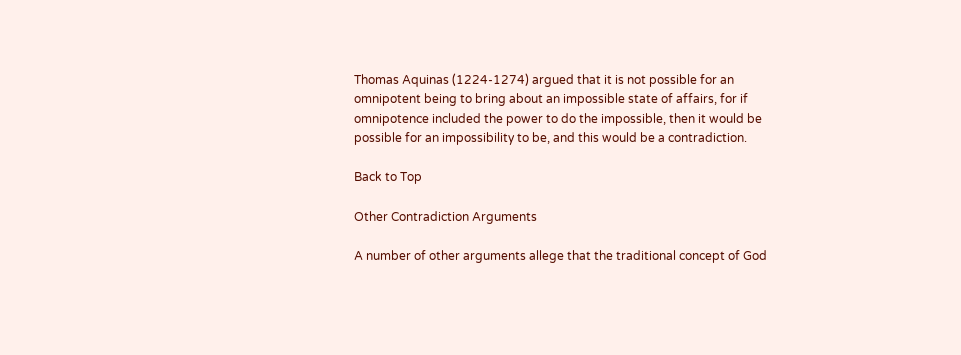Thomas Aquinas (1224-1274) argued that it is not possible for an omnipotent being to bring about an impossible state of affairs, for if omnipotence included the power to do the impossible, then it would be possible for an impossibility to be, and this would be a contradiction.

Back to Top

Other Contradiction Arguments

A number of other arguments allege that the traditional concept of God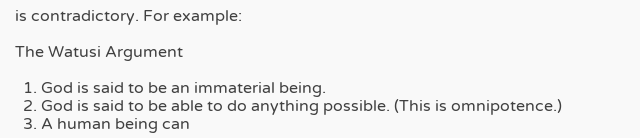is contradictory. For example:

The Watusi Argument

  1. God is said to be an immaterial being.
  2. God is said to be able to do anything possible. (This is omnipotence.)
  3. A human being can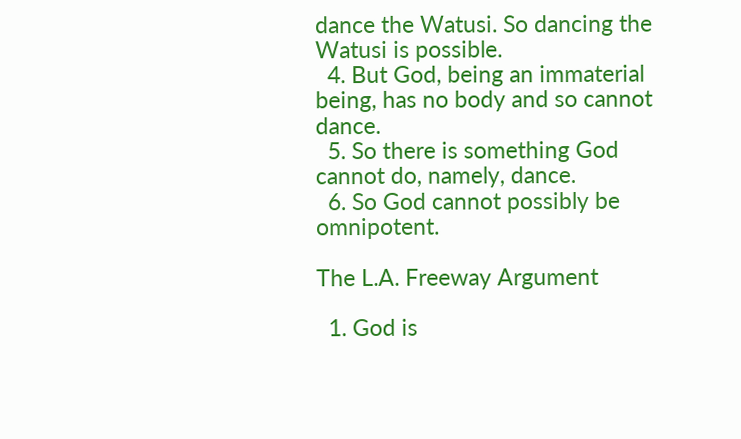dance the Watusi. So dancing the Watusi is possible.
  4. But God, being an immaterial being, has no body and so cannot dance.
  5. So there is something God cannot do, namely, dance.
  6. So God cannot possibly be omnipotent.

The L.A. Freeway Argument

  1. God is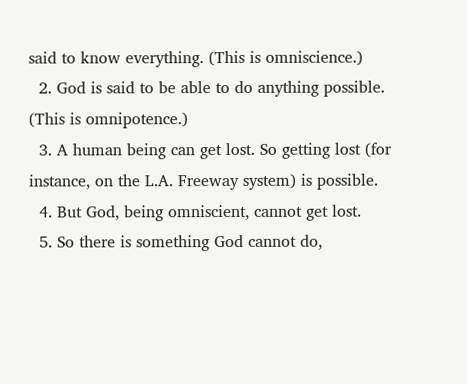said to know everything. (This is omniscience.)
  2. God is said to be able to do anything possible. (This is omnipotence.)
  3. A human being can get lost. So getting lost (for instance, on the L.A. Freeway system) is possible.
  4. But God, being omniscient, cannot get lost.
  5. So there is something God cannot do,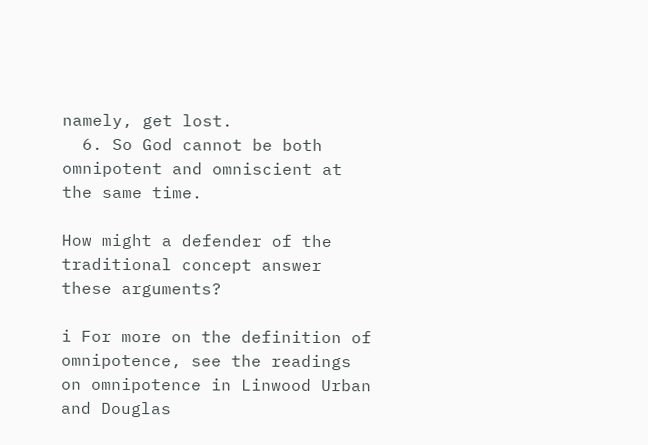namely, get lost.
  6. So God cannot be both omnipotent and omniscient at the same time.

How might a defender of the traditional concept answer these arguments?

i For more on the definition of omnipotence, see the readings on omnipotence in Linwood Urban and Douglas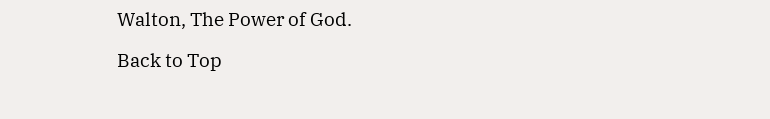Walton, The Power of God.

Back to Top